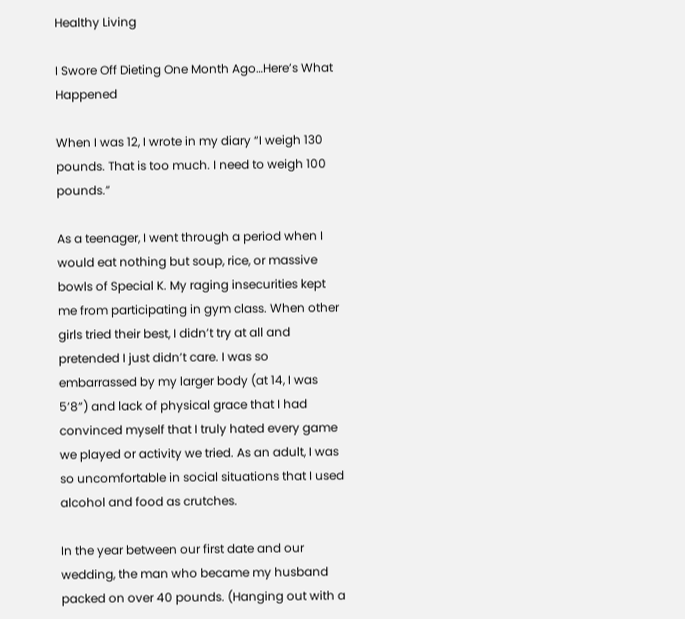Healthy Living

I Swore Off Dieting One Month Ago…Here’s What Happened

When I was 12, I wrote in my diary “I weigh 130 pounds. That is too much. I need to weigh 100 pounds.”

As a teenager, I went through a period when I would eat nothing but soup, rice, or massive bowls of Special K. My raging insecurities kept me from participating in gym class. When other girls tried their best, I didn’t try at all and pretended I just didn’t care. I was so embarrassed by my larger body (at 14, I was 5’8”) and lack of physical grace that I had convinced myself that I truly hated every game we played or activity we tried. As an adult, I was so uncomfortable in social situations that I used alcohol and food as crutches.

In the year between our first date and our wedding, the man who became my husband packed on over 40 pounds. (Hanging out with a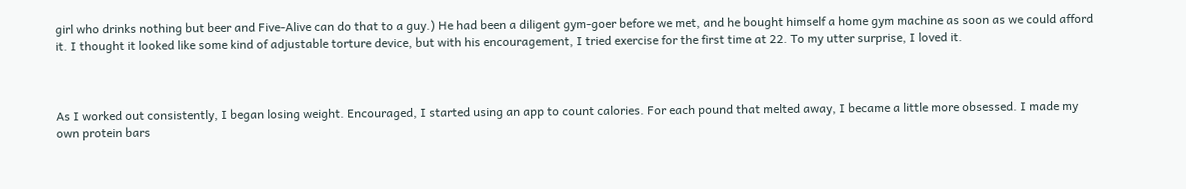girl who drinks nothing but beer and Five-Alive can do that to a guy.) He had been a diligent gym-goer before we met, and he bought himself a home gym machine as soon as we could afford it. I thought it looked like some kind of adjustable torture device, but with his encouragement, I tried exercise for the first time at 22. To my utter surprise, I loved it.



As I worked out consistently, I began losing weight. Encouraged, I started using an app to count calories. For each pound that melted away, I became a little more obsessed. I made my own protein bars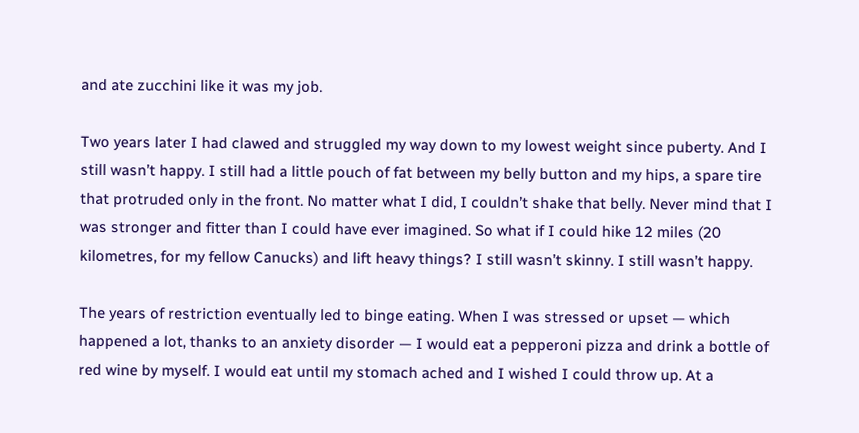and ate zucchini like it was my job.

Two years later I had clawed and struggled my way down to my lowest weight since puberty. And I still wasn’t happy. I still had a little pouch of fat between my belly button and my hips, a spare tire that protruded only in the front. No matter what I did, I couldn’t shake that belly. Never mind that I was stronger and fitter than I could have ever imagined. So what if I could hike 12 miles (20 kilometres, for my fellow Canucks) and lift heavy things? I still wasn’t skinny. I still wasn’t happy.

The years of restriction eventually led to binge eating. When I was stressed or upset — which happened a lot, thanks to an anxiety disorder — I would eat a pepperoni pizza and drink a bottle of red wine by myself. I would eat until my stomach ached and I wished I could throw up. At a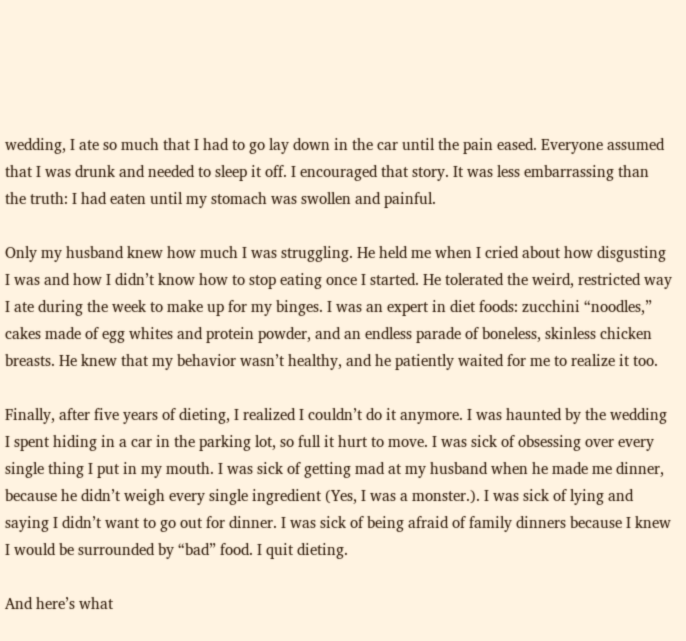wedding, I ate so much that I had to go lay down in the car until the pain eased. Everyone assumed that I was drunk and needed to sleep it off. I encouraged that story. It was less embarrassing than the truth: I had eaten until my stomach was swollen and painful.

Only my husband knew how much I was struggling. He held me when I cried about how disgusting I was and how I didn’t know how to stop eating once I started. He tolerated the weird, restricted way I ate during the week to make up for my binges. I was an expert in diet foods: zucchini “noodles,” cakes made of egg whites and protein powder, and an endless parade of boneless, skinless chicken breasts. He knew that my behavior wasn’t healthy, and he patiently waited for me to realize it too.

Finally, after five years of dieting, I realized I couldn’t do it anymore. I was haunted by the wedding I spent hiding in a car in the parking lot, so full it hurt to move. I was sick of obsessing over every single thing I put in my mouth. I was sick of getting mad at my husband when he made me dinner, because he didn’t weigh every single ingredient (Yes, I was a monster.). I was sick of lying and saying I didn’t want to go out for dinner. I was sick of being afraid of family dinners because I knew I would be surrounded by “bad” food. I quit dieting.

And here’s what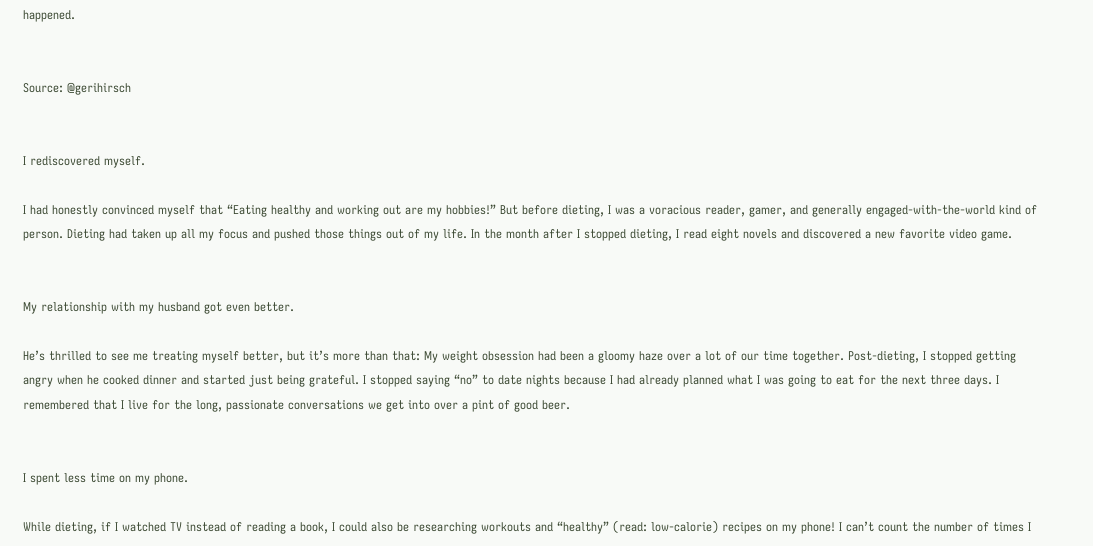happened.


Source: @gerihirsch


I rediscovered myself.

I had honestly convinced myself that “Eating healthy and working out are my hobbies!” But before dieting, I was a voracious reader, gamer, and generally engaged-with-the-world kind of person. Dieting had taken up all my focus and pushed those things out of my life. In the month after I stopped dieting, I read eight novels and discovered a new favorite video game.


My relationship with my husband got even better.

He’s thrilled to see me treating myself better, but it’s more than that: My weight obsession had been a gloomy haze over a lot of our time together. Post-dieting, I stopped getting angry when he cooked dinner and started just being grateful. I stopped saying “no” to date nights because I had already planned what I was going to eat for the next three days. I remembered that I live for the long, passionate conversations we get into over a pint of good beer.


I spent less time on my phone.

While dieting, if I watched TV instead of reading a book, I could also be researching workouts and “healthy” (read: low-calorie) recipes on my phone! I can’t count the number of times I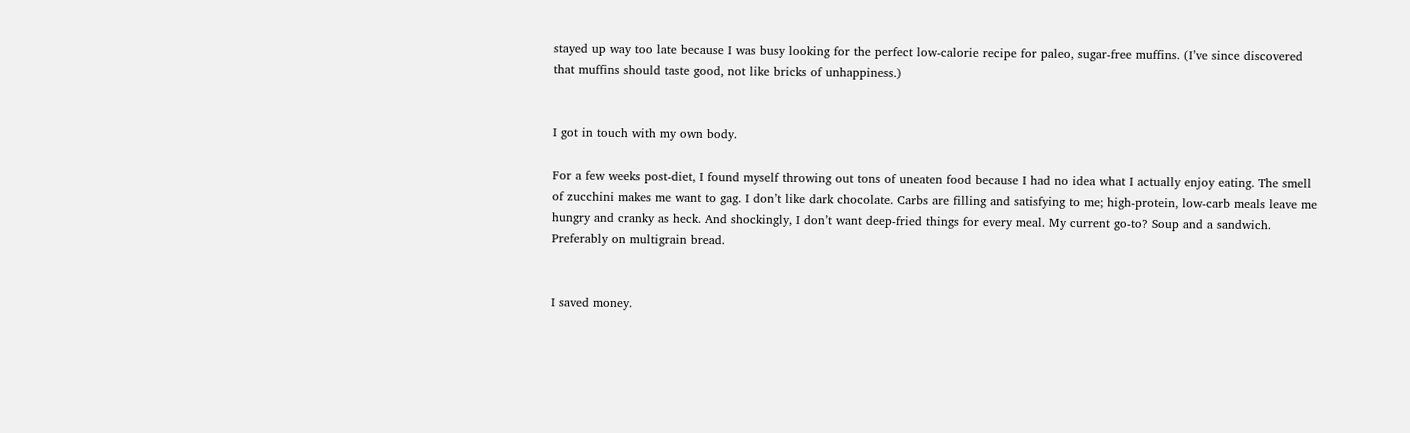stayed up way too late because I was busy looking for the perfect low-calorie recipe for paleo, sugar-free muffins. (I’ve since discovered that muffins should taste good, not like bricks of unhappiness.)


I got in touch with my own body.

For a few weeks post-diet, I found myself throwing out tons of uneaten food because I had no idea what I actually enjoy eating. The smell of zucchini makes me want to gag. I don’t like dark chocolate. Carbs are filling and satisfying to me; high-protein, low-carb meals leave me hungry and cranky as heck. And shockingly, I don’t want deep-fried things for every meal. My current go-to? Soup and a sandwich. Preferably on multigrain bread.


I saved money.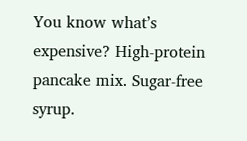You know what’s expensive? High-protein pancake mix. Sugar-free syrup.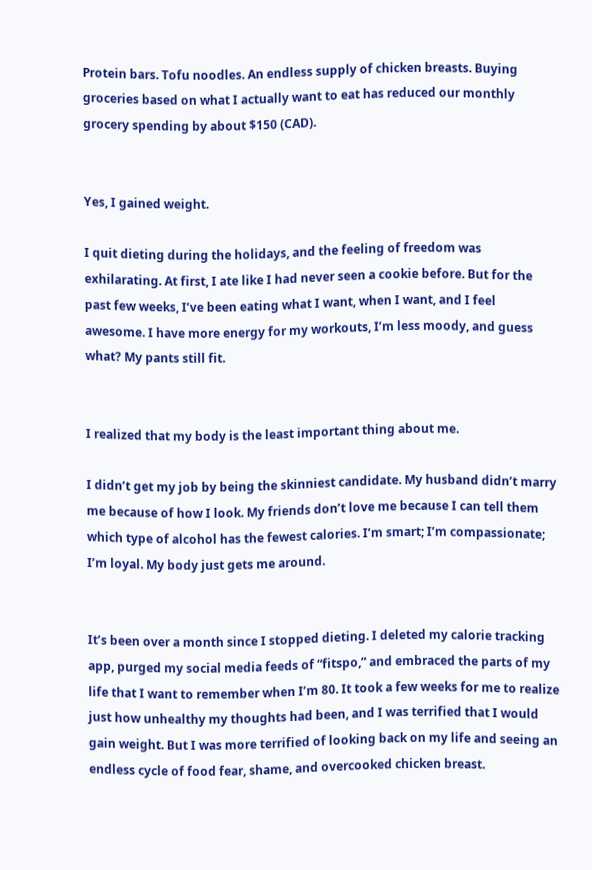Protein bars. Tofu noodles. An endless supply of chicken breasts. Buying groceries based on what I actually want to eat has reduced our monthly grocery spending by about $150 (CAD).


Yes, I gained weight.

I quit dieting during the holidays, and the feeling of freedom was exhilarating. At first, I ate like I had never seen a cookie before. But for the past few weeks, I’ve been eating what I want, when I want, and I feel awesome. I have more energy for my workouts, I’m less moody, and guess what? My pants still fit.


I realized that my body is the least important thing about me.

I didn’t get my job by being the skinniest candidate. My husband didn’t marry me because of how I look. My friends don’t love me because I can tell them which type of alcohol has the fewest calories. I’m smart; I’m compassionate; I’m loyal. My body just gets me around.


It’s been over a month since I stopped dieting. I deleted my calorie tracking app, purged my social media feeds of “fitspo,” and embraced the parts of my life that I want to remember when I’m 80. It took a few weeks for me to realize just how unhealthy my thoughts had been, and I was terrified that I would gain weight. But I was more terrified of looking back on my life and seeing an endless cycle of food fear, shame, and overcooked chicken breast.